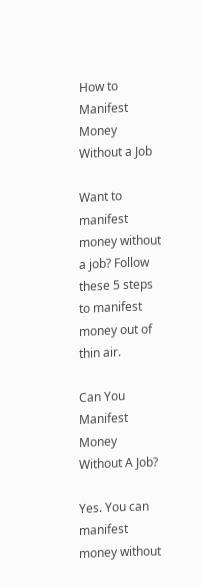How to Manifest Money Without a Job

Want to manifest money without a job? Follow these 5 steps to manifest money out of thin air.

Can You Manifest Money Without A Job?

Yes. You can manifest money without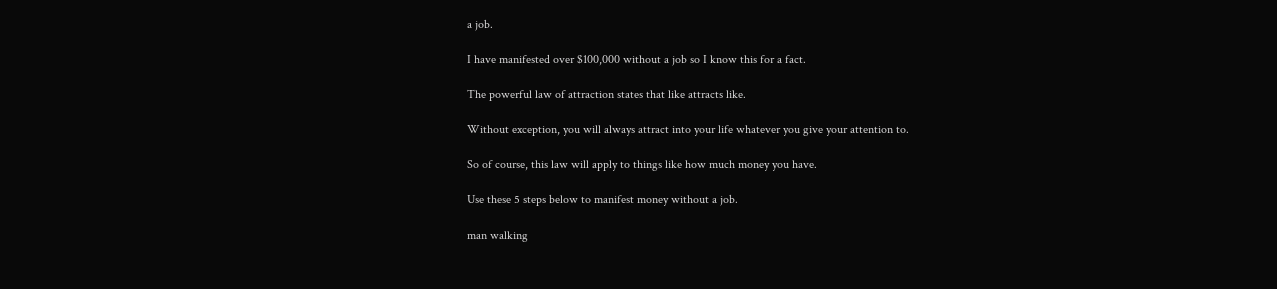a job.

I have manifested over $100,000 without a job so I know this for a fact.

The powerful law of attraction states that like attracts like.

Without exception, you will always attract into your life whatever you give your attention to.

So of course, this law will apply to things like how much money you have.

Use these 5 steps below to manifest money without a job.

man walking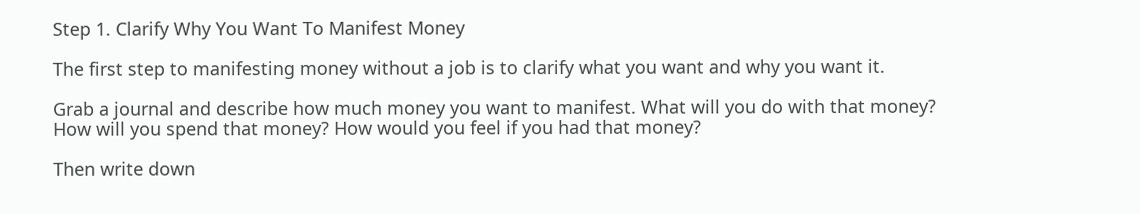Step 1. Clarify Why You Want To Manifest Money

The first step to manifesting money without a job is to clarify what you want and why you want it.

Grab a journal and describe how much money you want to manifest. What will you do with that money? How will you spend that money? How would you feel if you had that money?

Then write down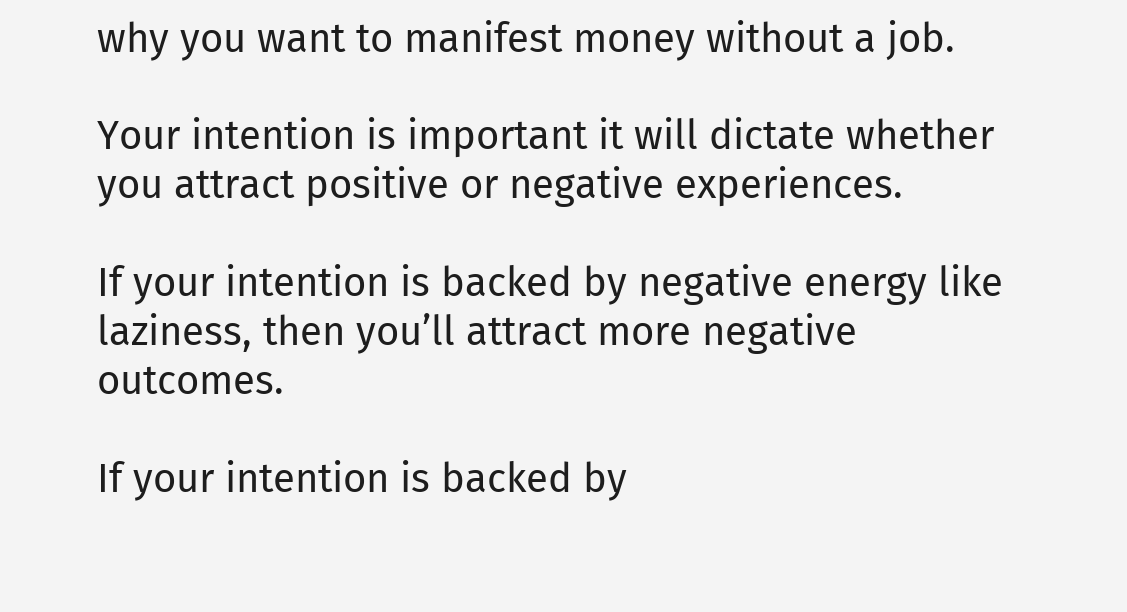why you want to manifest money without a job.

Your intention is important it will dictate whether you attract positive or negative experiences.

If your intention is backed by negative energy like laziness, then you’ll attract more negative outcomes.

If your intention is backed by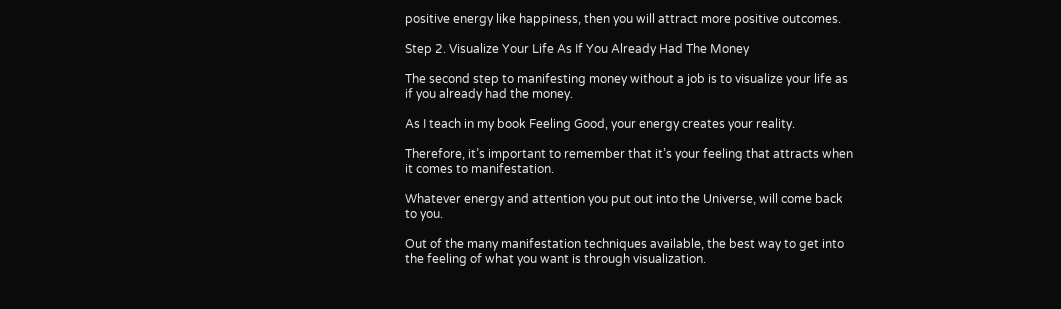positive energy like happiness, then you will attract more positive outcomes.

Step 2. Visualize Your Life As If You Already Had The Money

The second step to manifesting money without a job is to visualize your life as if you already had the money.

As I teach in my book Feeling Good, your energy creates your reality.

Therefore, it’s important to remember that it’s your feeling that attracts when it comes to manifestation.

Whatever energy and attention you put out into the Universe, will come back to you.

Out of the many manifestation techniques available, the best way to get into the feeling of what you want is through visualization.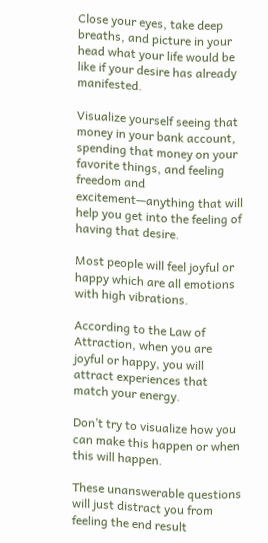Close your eyes, take deep breaths, and picture in your head what your life would be like if your desire has already manifested.

Visualize yourself seeing that money in your bank account, spending that money on your favorite things, and feeling freedom and excitement—anything that will help you get into the feeling of having that desire.

Most people will feel joyful or happy which are all emotions with high vibrations.

According to the Law of Attraction, when you are joyful or happy, you will attract experiences that match your energy.

Don’t try to visualize how you can make this happen or when this will happen.

These unanswerable questions will just distract you from feeling the end result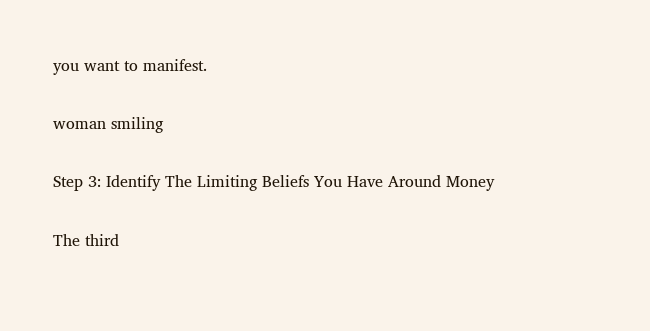you want to manifest.

woman smiling

Step 3: Identify The Limiting Beliefs You Have Around Money

The third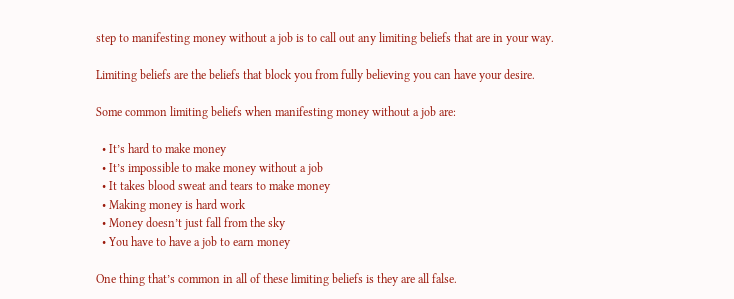step to manifesting money without a job is to call out any limiting beliefs that are in your way.

Limiting beliefs are the beliefs that block you from fully believing you can have your desire.

Some common limiting beliefs when manifesting money without a job are:

  • It’s hard to make money
  • It’s impossible to make money without a job
  • It takes blood sweat and tears to make money
  • Making money is hard work
  • Money doesn’t just fall from the sky
  • You have to have a job to earn money

One thing that’s common in all of these limiting beliefs is they are all false.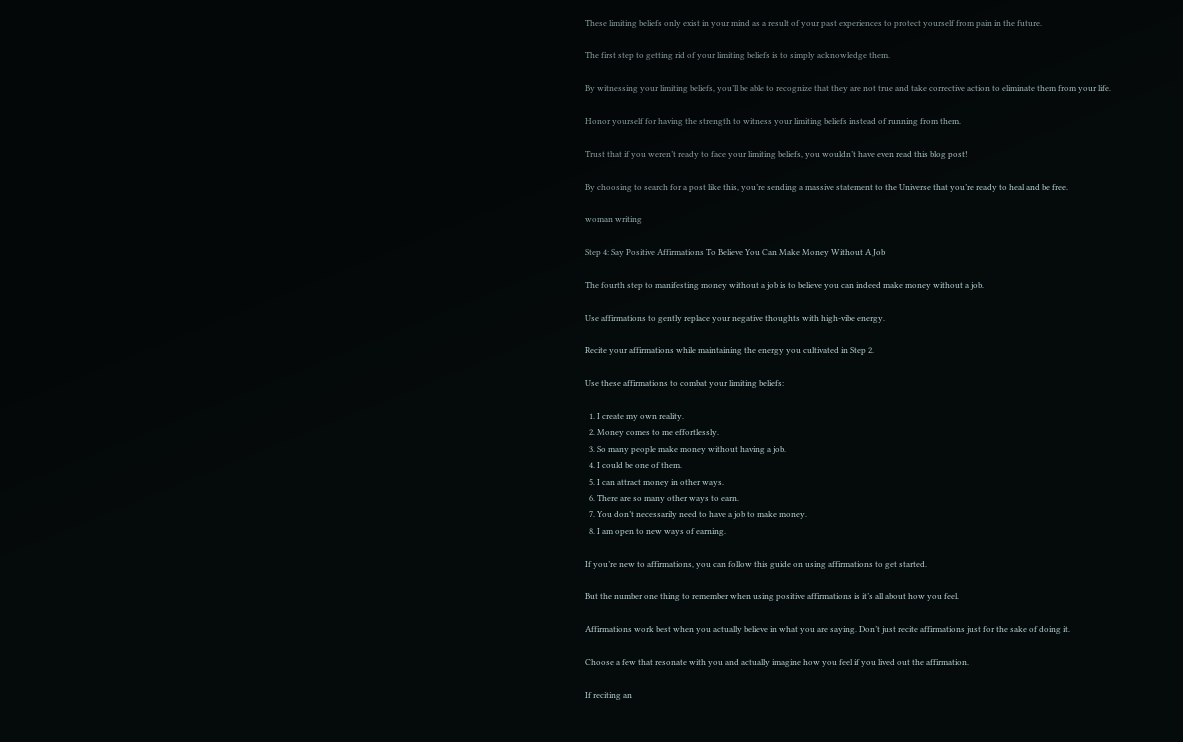These limiting beliefs only exist in your mind as a result of your past experiences to protect yourself from pain in the future.

The first step to getting rid of your limiting beliefs is to simply acknowledge them.

By witnessing your limiting beliefs, you’ll be able to recognize that they are not true and take corrective action to eliminate them from your life.

Honor yourself for having the strength to witness your limiting beliefs instead of running from them.

Trust that if you weren’t ready to face your limiting beliefs, you wouldn’t have even read this blog post!

By choosing to search for a post like this, you’re sending a massive statement to the Universe that you’re ready to heal and be free.

woman writing

Step 4: Say Positive Affirmations To Believe You Can Make Money Without A Job

The fourth step to manifesting money without a job is to believe you can indeed make money without a job.

Use affirmations to gently replace your negative thoughts with high-vibe energy.

Recite your affirmations while maintaining the energy you cultivated in Step 2.

Use these affirmations to combat your limiting beliefs:

  1. I create my own reality.
  2. Money comes to me effortlessly.
  3. So many people make money without having a job.
  4. I could be one of them.
  5. I can attract money in other ways.
  6. There are so many other ways to earn.
  7. You don’t necessarily need to have a job to make money.
  8. I am open to new ways of earning.

If you’re new to affirmations, you can follow this guide on using affirmations to get started.

But the number one thing to remember when using positive affirmations is it’s all about how you feel.

Affirmations work best when you actually believe in what you are saying. Don’t just recite affirmations just for the sake of doing it.

Choose a few that resonate with you and actually imagine how you feel if you lived out the affirmation.

If reciting an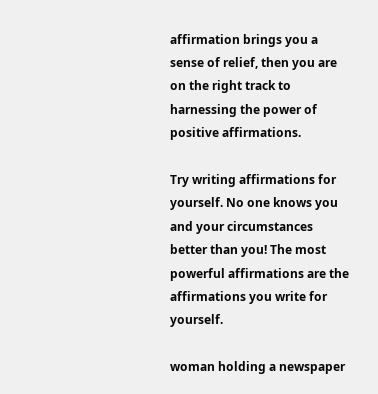affirmation brings you a sense of relief, then you are on the right track to harnessing the power of positive affirmations.

Try writing affirmations for yourself. No one knows you and your circumstances better than you! The most powerful affirmations are the affirmations you write for yourself.

woman holding a newspaper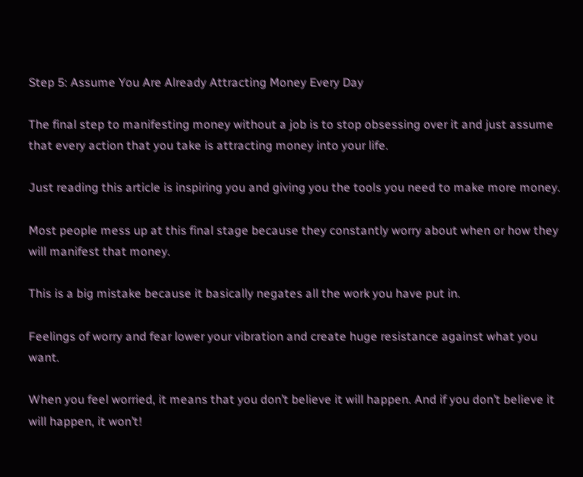Step 5: Assume You Are Already Attracting Money Every Day

The final step to manifesting money without a job is to stop obsessing over it and just assume that every action that you take is attracting money into your life.

Just reading this article is inspiring you and giving you the tools you need to make more money.

Most people mess up at this final stage because they constantly worry about when or how they will manifest that money.

This is a big mistake because it basically negates all the work you have put in.

Feelings of worry and fear lower your vibration and create huge resistance against what you want.

When you feel worried, it means that you don’t believe it will happen. And if you don’t believe it will happen, it won’t!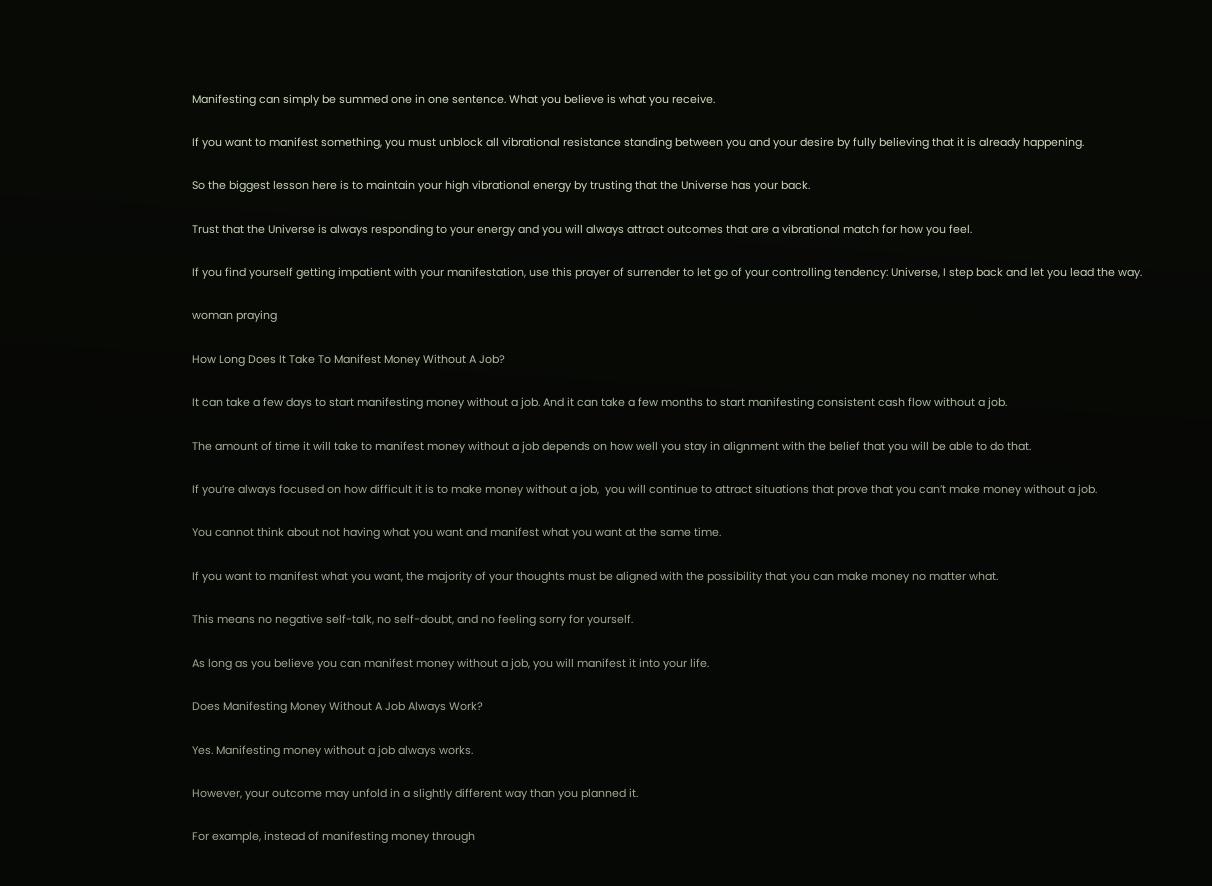Manifesting can simply be summed one in one sentence. What you believe is what you receive.

If you want to manifest something, you must unblock all vibrational resistance standing between you and your desire by fully believing that it is already happening.

So the biggest lesson here is to maintain your high vibrational energy by trusting that the Universe has your back.

Trust that the Universe is always responding to your energy and you will always attract outcomes that are a vibrational match for how you feel.

If you find yourself getting impatient with your manifestation, use this prayer of surrender to let go of your controlling tendency: Universe, I step back and let you lead the way.

woman praying

How Long Does It Take To Manifest Money Without A Job?

It can take a few days to start manifesting money without a job. And it can take a few months to start manifesting consistent cash flow without a job.

The amount of time it will take to manifest money without a job depends on how well you stay in alignment with the belief that you will be able to do that.

If you’re always focused on how difficult it is to make money without a job,  you will continue to attract situations that prove that you can’t make money without a job.

You cannot think about not having what you want and manifest what you want at the same time.

If you want to manifest what you want, the majority of your thoughts must be aligned with the possibility that you can make money no matter what.

This means no negative self-talk, no self-doubt, and no feeling sorry for yourself.

As long as you believe you can manifest money without a job, you will manifest it into your life.

Does Manifesting Money Without A Job Always Work?

Yes. Manifesting money without a job always works.

However, your outcome may unfold in a slightly different way than you planned it.

For example, instead of manifesting money through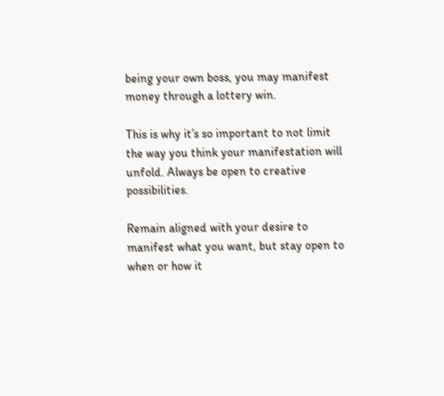being your own boss, you may manifest money through a lottery win.

This is why it’s so important to not limit the way you think your manifestation will unfold. Always be open to creative possibilities.

Remain aligned with your desire to manifest what you want, but stay open to when or how it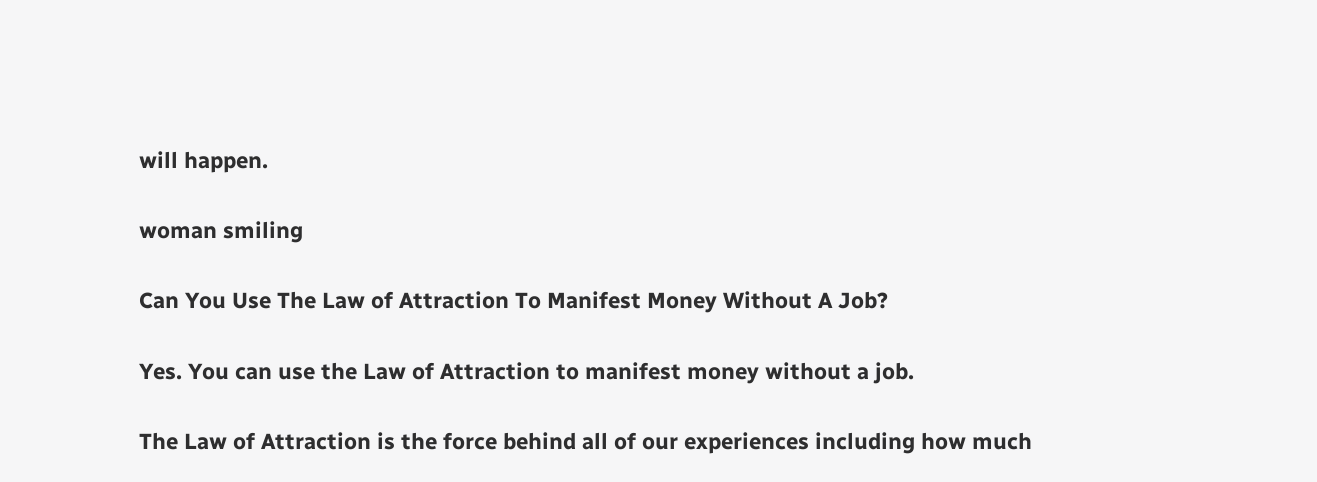will happen.

woman smiling

Can You Use The Law of Attraction To Manifest Money Without A Job?

Yes. You can use the Law of Attraction to manifest money without a job.

The Law of Attraction is the force behind all of our experiences including how much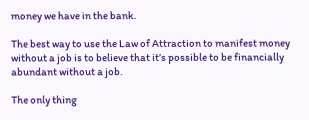money we have in the bank.

The best way to use the Law of Attraction to manifest money without a job is to believe that it’s possible to be financially abundant without a job.

The only thing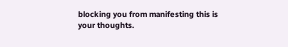blocking you from manifesting this is your thoughts.